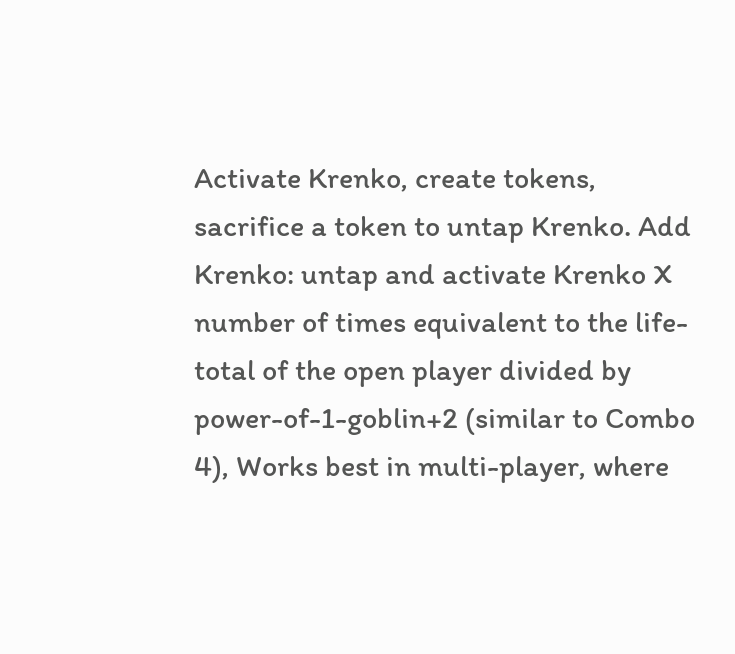Activate Krenko, create tokens, sacrifice a token to untap Krenko. Add Krenko: untap and activate Krenko X number of times equivalent to the life-total of the open player divided by power-of-1-goblin+2 (similar to Combo 4), Works best in multi-player, where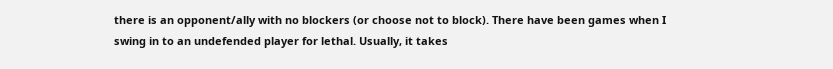there is an opponent/ally with no blockers (or choose not to block). There have been games when I swing in to an undefended player for lethal. Usually, it takes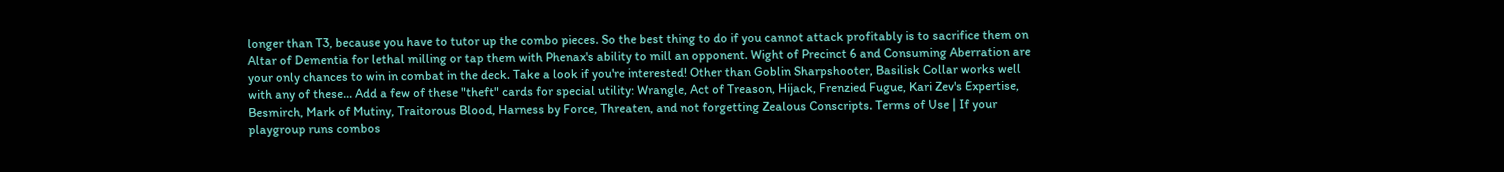longer than T3, because you have to tutor up the combo pieces. So the best thing to do if you cannot attack profitably is to sacrifice them on Altar of Dementia for lethal milling or tap them with Phenax's ability to mill an opponent. Wight of Precinct 6 and Consuming Aberration are your only chances to win in combat in the deck. Take a look if you're interested! Other than Goblin Sharpshooter, Basilisk Collar works well with any of these... Add a few of these "theft" cards for special utility: Wrangle, Act of Treason, Hijack, Frenzied Fugue, Kari Zev's Expertise, Besmirch, Mark of Mutiny, Traitorous Blood, Harness by Force, Threaten, and not forgetting Zealous Conscripts. Terms of Use | If your playgroup runs combos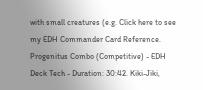with small creatures (e.g. Click here to see my EDH Commander Card Reference. Progenitus Combo (Competitive) - EDH Deck Tech - Duration: 30:42. Kiki-Jiki,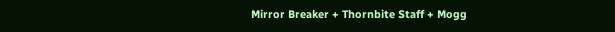Mirror Breaker + Thornbite Staff + Mogg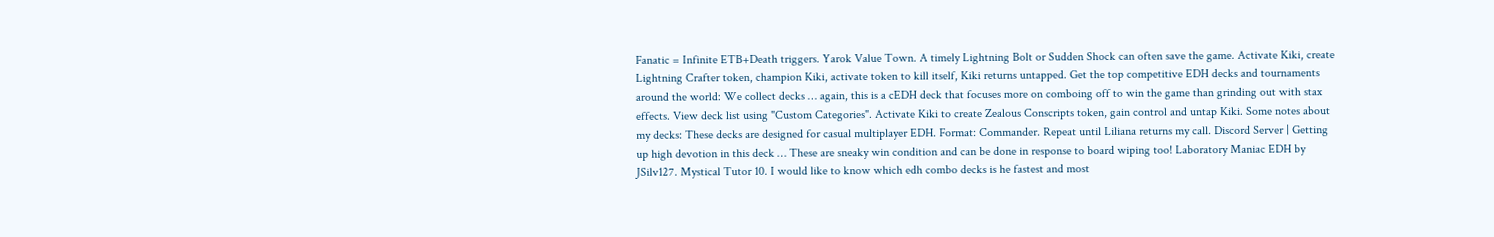Fanatic = Infinite ETB+Death triggers. Yarok Value Town. A timely Lightning Bolt or Sudden Shock can often save the game. Activate Kiki, create Lightning Crafter token, champion Kiki, activate token to kill itself, Kiki returns untapped. Get the top competitive EDH decks and tournaments around the world: We collect decks … again, this is a cEDH deck that focuses more on comboing off to win the game than grinding out with stax effects. View deck list using "Custom Categories". Activate Kiki to create Zealous Conscripts token, gain control and untap Kiki. Some notes about my decks: These decks are designed for casual multiplayer EDH. Format: Commander. Repeat until Liliana returns my call. Discord Server | Getting up high devotion in this deck … These are sneaky win condition and can be done in response to board wiping too! Laboratory Maniac EDH by JSilv127. Mystical Tutor 10. I would like to know which edh combo decks is he fastest and most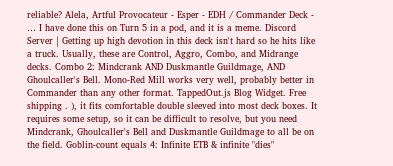reliable? Alela, Artful Provocateur - Esper - EDH / Commander Deck - … I have done this on Turn 5 in a pod, and it is a meme. Discord Server | Getting up high devotion in this deck isn't hard so he hits like a truck. Usually, these are Control, Aggro, Combo, and Midrange decks. Combo 2: Mindcrank AND Duskmantle Guildmage, AND Ghoulcaller's Bell. Mono-Red Mill works very well, probably better in Commander than any other format. TappedOut.js Blog Widget. Free shipping . ), it fits comfortable double sleeved into most deck boxes. It requires some setup, so it can be difficult to resolve, but you need Mindcrank, Ghoulcaller's Bell and Duskmantle Guildmage to all be on the field. Goblin-count equals 4: Infinite ETB & infinite "dies"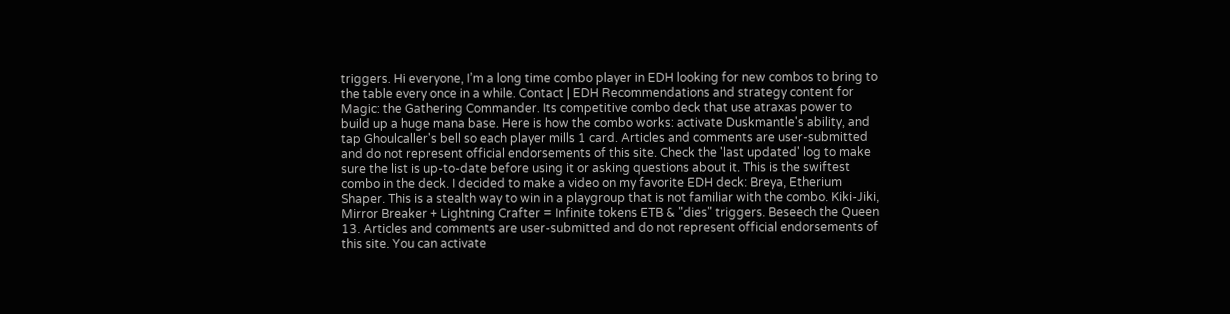triggers. Hi everyone, I’m a long time combo player in EDH looking for new combos to bring to the table every once in a while. Contact | EDH Recommendations and strategy content for Magic: the Gathering Commander. Its competitive combo deck that use atraxas power to build up a huge mana base. Here is how the combo works: activate Duskmantle's ability, and tap Ghoulcaller's bell so each player mills 1 card. Articles and comments are user-submitted and do not represent official endorsements of this site. Check the 'last updated' log to make sure the list is up-to-date before using it or asking questions about it. This is the swiftest combo in the deck. I decided to make a video on my favorite EDH deck: Breya, Etherium Shaper. This is a stealth way to win in a playgroup that is not familiar with the combo. Kiki-Jiki, Mirror Breaker + Lightning Crafter = Infinite tokens ETB & "dies" triggers. Beseech the Queen 13. Articles and comments are user-submitted and do not represent official endorsements of this site. You can activate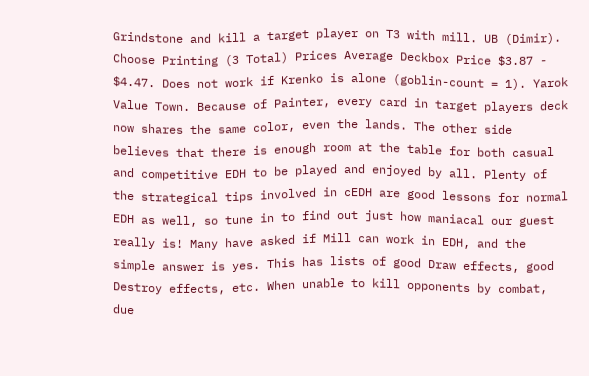Grindstone and kill a target player on T3 with mill. UB (Dimir). Choose Printing (3 Total) Prices Average Deckbox Price $3.87 - $4.47. Does not work if Krenko is alone (goblin-count = 1). Yarok Value Town. Because of Painter, every card in target players deck now shares the same color, even the lands. The other side believes that there is enough room at the table for both casual and competitive EDH to be played and enjoyed by all. Plenty of the strategical tips involved in cEDH are good lessons for normal EDH as well, so tune in to find out just how maniacal our guest really is! Many have asked if Mill can work in EDH, and the simple answer is yes. This has lists of good Draw effects, good Destroy effects, etc. When unable to kill opponents by combat, due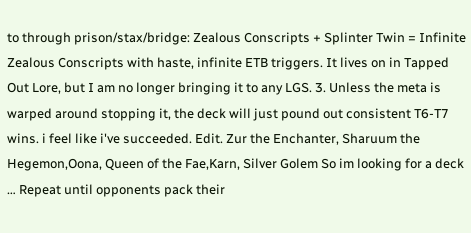to through prison/stax/bridge: Zealous Conscripts + Splinter Twin = Infinite Zealous Conscripts with haste, infinite ETB triggers. It lives on in Tapped Out Lore, but I am no longer bringing it to any LGS. 3. Unless the meta is warped around stopping it, the deck will just pound out consistent T6-T7 wins. i feel like i've succeeded. Edit. Zur the Enchanter, Sharuum the Hegemon,Oona, Queen of the Fae,Karn, Silver Golem So im looking for a deck … Repeat until opponents pack their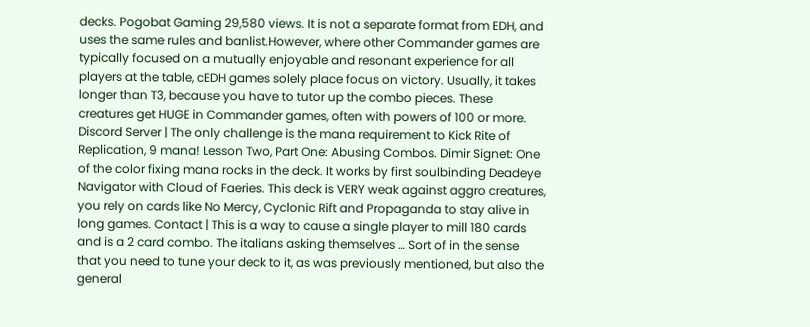decks. Pogobat Gaming 29,580 views. It is not a separate format from EDH, and uses the same rules and banlist.However, where other Commander games are typically focused on a mutually enjoyable and resonant experience for all players at the table, cEDH games solely place focus on victory. Usually, it takes longer than T3, because you have to tutor up the combo pieces. These creatures get HUGE in Commander games, often with powers of 100 or more. Discord Server | The only challenge is the mana requirement to Kick Rite of Replication, 9 mana! Lesson Two, Part One: Abusing Combos. Dimir Signet: One of the color fixing mana rocks in the deck. It works by first soulbinding Deadeye Navigator with Cloud of Faeries. This deck is VERY weak against aggro creatures, you rely on cards like No Mercy, Cyclonic Rift and Propaganda to stay alive in long games. Contact | This is a way to cause a single player to mill 180 cards and is a 2 card combo. The italians asking themselves … Sort of in the sense that you need to tune your deck to it, as was previously mentioned, but also the general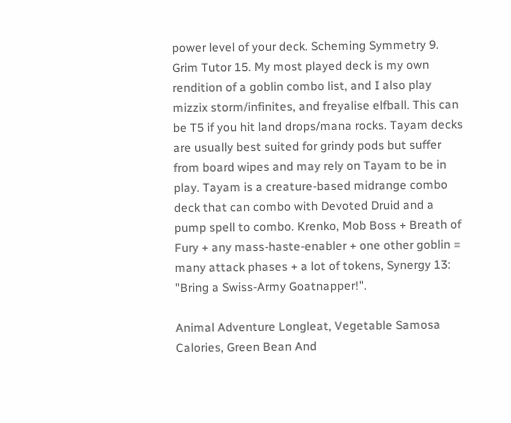power level of your deck. Scheming Symmetry 9. Grim Tutor 15. My most played deck is my own rendition of a goblin combo list, and I also play mizzix storm/infinites, and freyalise elfball. This can be T5 if you hit land drops/mana rocks. Tayam decks are usually best suited for grindy pods but suffer from board wipes and may rely on Tayam to be in play. Tayam is a creature-based midrange combo deck that can combo with Devoted Druid and a pump spell to combo. Krenko, Mob Boss + Breath of Fury + any mass-haste-enabler + one other goblin = many attack phases + a lot of tokens, Synergy 13: "Bring a Swiss-Army Goatnapper!".

Animal Adventure Longleat, Vegetable Samosa Calories, Green Bean And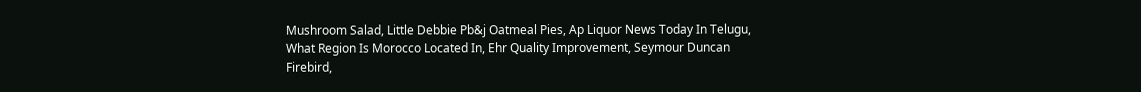Mushroom Salad, Little Debbie Pb&j Oatmeal Pies, Ap Liquor News Today In Telugu, What Region Is Morocco Located In, Ehr Quality Improvement, Seymour Duncan Firebird,